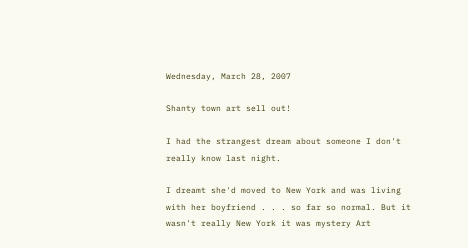Wednesday, March 28, 2007

Shanty town art sell out!

I had the strangest dream about someone I don't really know last night.

I dreamt she'd moved to New York and was living with her boyfriend . . . so far so normal. But it wasn't really New York it was mystery Art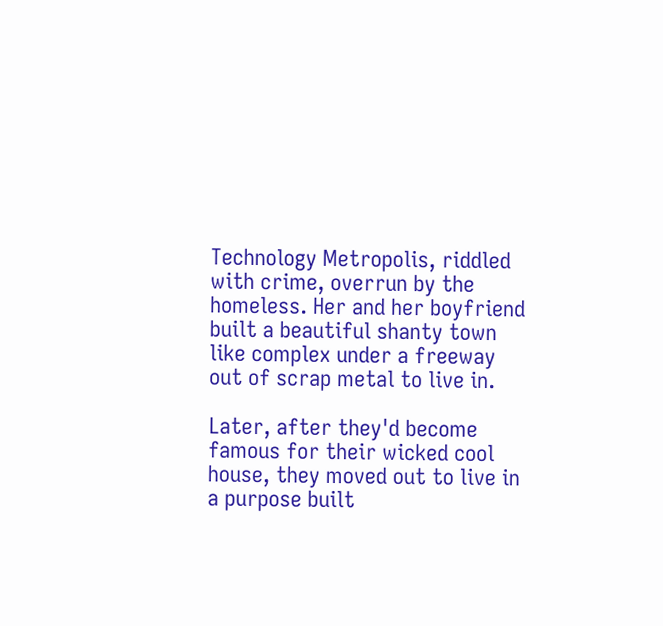Technology Metropolis, riddled with crime, overrun by the homeless. Her and her boyfriend built a beautiful shanty town like complex under a freeway out of scrap metal to live in.

Later, after they'd become famous for their wicked cool house, they moved out to live in a purpose built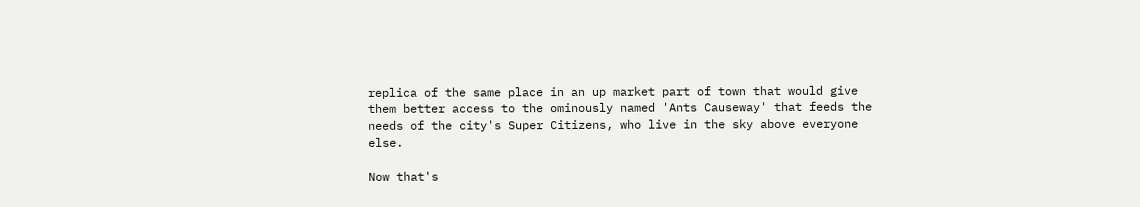replica of the same place in an up market part of town that would give them better access to the ominously named 'Ants Causeway' that feeds the needs of the city's Super Citizens, who live in the sky above everyone else.

Now that's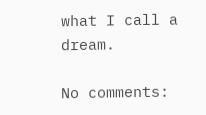what I call a dream.

No comments: